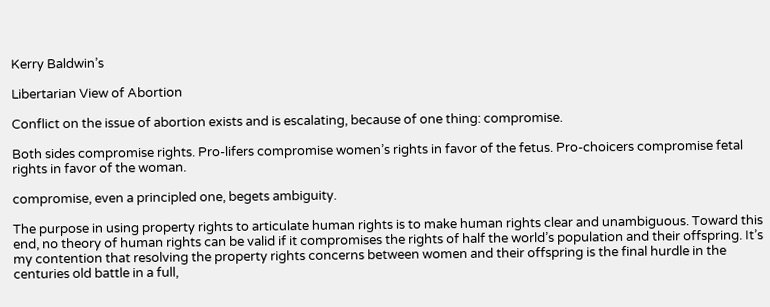Kerry Baldwin’s

Libertarian View of Abortion

Conflict on the issue of abortion exists and is escalating, because of one thing: compromise.

Both sides compromise rights. Pro-lifers compromise women’s rights in favor of the fetus. Pro-choicers compromise fetal rights in favor of the woman.

compromise, even a principled one, begets ambiguity.

The purpose in using property rights to articulate human rights is to make human rights clear and unambiguous. Toward this end, no theory of human rights can be valid if it compromises the rights of half the world’s population and their offspring. It’s my contention that resolving the property rights concerns between women and their offspring is the final hurdle in the centuries old battle in a full,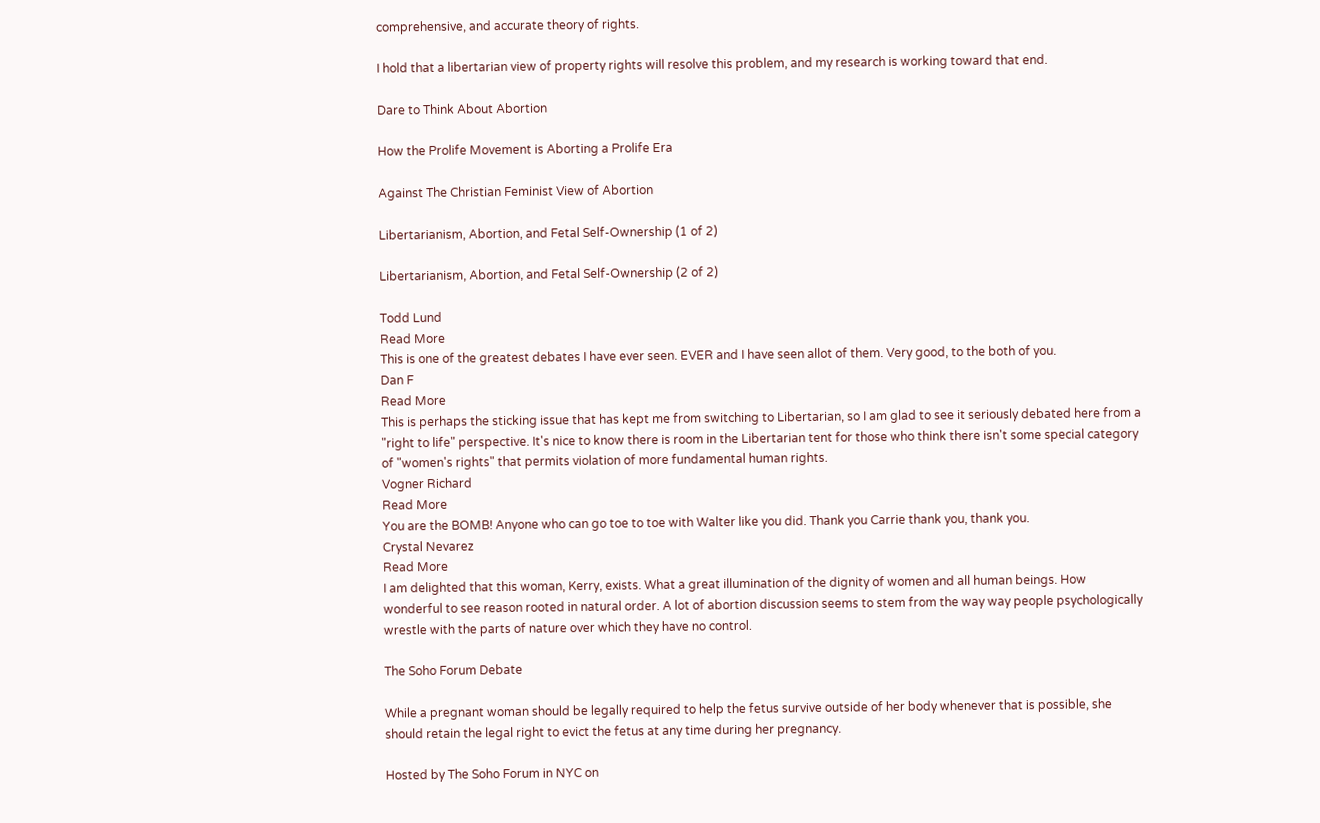comprehensive, and accurate theory of rights.

I hold that a libertarian view of property rights will resolve this problem, and my research is working toward that end.

Dare to Think About Abortion

How the Prolife Movement is Aborting a Prolife Era

Against The Christian Feminist View of Abortion

Libertarianism, Abortion, and Fetal Self-Ownership (1 of 2)

Libertarianism, Abortion, and Fetal Self-Ownership (2 of 2)

Todd Lund
Read More
This is one of the greatest debates I have ever seen. EVER and I have seen allot of them. Very good, to the both of you.
Dan F
Read More
This is perhaps the sticking issue that has kept me from switching to Libertarian, so I am glad to see it seriously debated here from a "right to life" perspective. It's nice to know there is room in the Libertarian tent for those who think there isn't some special category of "women's rights" that permits violation of more fundamental human rights.
Vogner Richard
Read More
You are the BOMB! Anyone who can go toe to toe with Walter like you did. Thank you Carrie thank you, thank you.
Crystal Nevarez
Read More
I am delighted that this woman, Kerry, exists. What a great illumination of the dignity of women and all human beings. How wonderful to see reason rooted in natural order. A lot of abortion discussion seems to stem from the way way people psychologically wrestle with the parts of nature over which they have no control.

The Soho Forum Debate

While a pregnant woman should be legally required to help the fetus survive outside of her body whenever that is possible, she should retain the legal right to evict the fetus at any time during her pregnancy.

Hosted by The Soho Forum in NYC on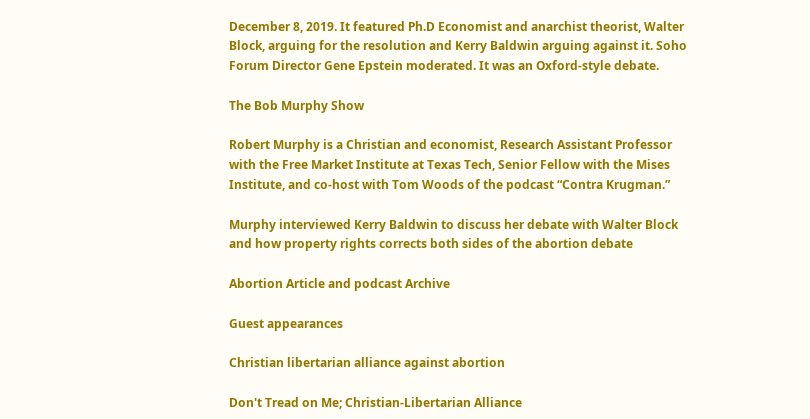December 8, 2019. It featured Ph.D Economist and anarchist theorist, Walter Block, arguing for the resolution and Kerry Baldwin arguing against it. Soho Forum Director Gene Epstein moderated. It was an Oxford-style debate.

The Bob Murphy Show

Robert Murphy is a Christian and economist, Research Assistant Professor with the Free Market Institute at Texas Tech, Senior Fellow with the Mises Institute, and co-host with Tom Woods of the podcast “Contra Krugman.”

Murphy interviewed Kerry Baldwin to discuss her debate with Walter Block and how property rights corrects both sides of the abortion debate

Abortion Article and podcast Archive

Guest appearances

Christian libertarian alliance against abortion

Don't Tread on Me; Christian-Libertarian Alliance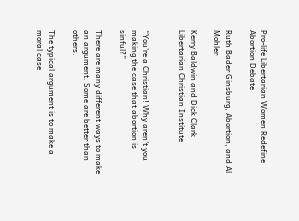Pro-life Libertarian Women Redefine Abortion Debate

Ruth Bader Ginsburg, Abortion, and Al Mohler

Kerry Baldwin and Dick Clark Libertarian Christian Institute


“You’re a Christian! Why aren’t you making the case that abortion is sinful?”

There are many different ways to make an argument. Some are better than others.

The typical argument is to make a moral case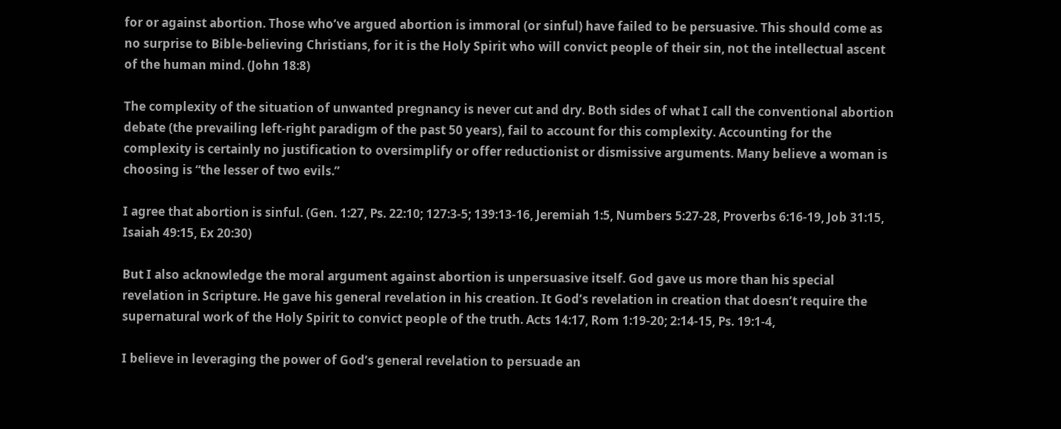for or against abortion. Those who’ve argued abortion is immoral (or sinful) have failed to be persuasive. This should come as no surprise to Bible-believing Christians, for it is the Holy Spirit who will convict people of their sin, not the intellectual ascent of the human mind. (John 18:8)

The complexity of the situation of unwanted pregnancy is never cut and dry. Both sides of what I call the conventional abortion debate (the prevailing left-right paradigm of the past 50 years), fail to account for this complexity. Accounting for the complexity is certainly no justification to oversimplify or offer reductionist or dismissive arguments. Many believe a woman is choosing is “the lesser of two evils.”

I agree that abortion is sinful. (Gen. 1:27, Ps. 22:10; 127:3-5; 139:13-16, Jeremiah 1:5, Numbers 5:27-28, Proverbs 6:16-19, Job 31:15, Isaiah 49:15, Ex 20:30)

But I also acknowledge the moral argument against abortion is unpersuasive itself. God gave us more than his special revelation in Scripture. He gave his general revelation in his creation. It God’s revelation in creation that doesn’t require the supernatural work of the Holy Spirit to convict people of the truth. Acts 14:17, Rom 1:19-20; 2:14-15, Ps. 19:1-4,

I believe in leveraging the power of God’s general revelation to persuade an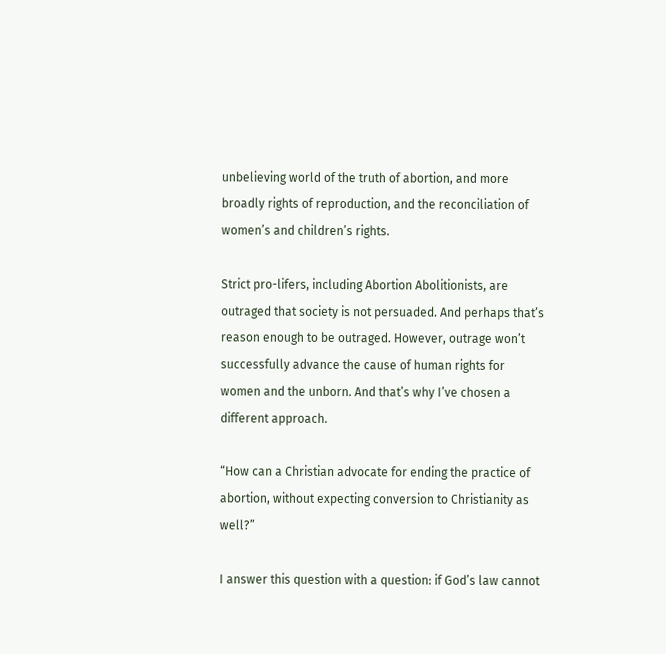unbelieving world of the truth of abortion, and more broadly rights of reproduction, and the reconciliation of women’s and children’s rights.

Strict pro-lifers, including Abortion Abolitionists, are outraged that society is not persuaded. And perhaps that’s reason enough to be outraged. However, outrage won’t successfully advance the cause of human rights for women and the unborn. And that’s why I’ve chosen a different approach.

“How can a Christian advocate for ending the practice of abortion, without expecting conversion to Christianity as well?”

I answer this question with a question: if God’s law cannot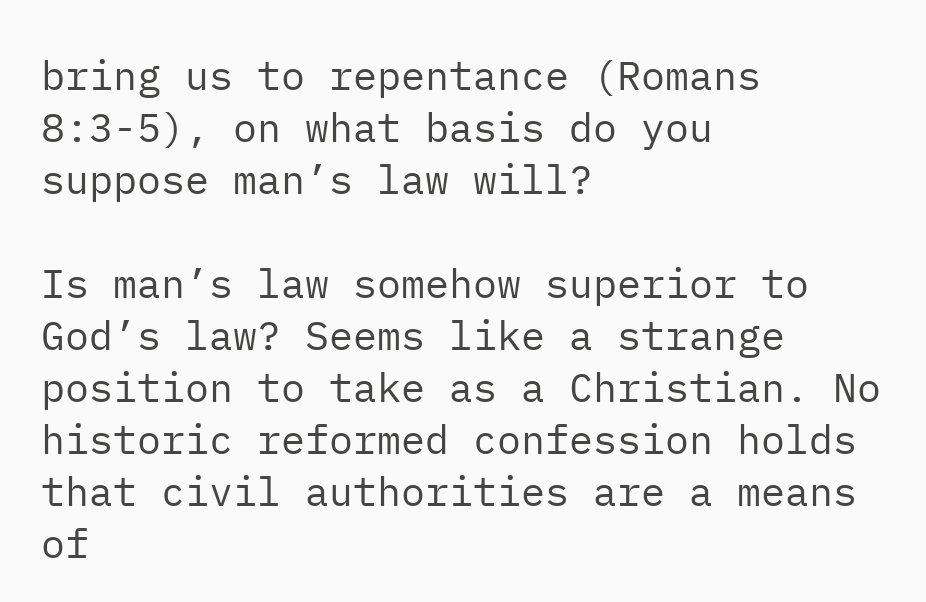bring us to repentance (Romans 8:3-5), on what basis do you suppose man’s law will?

Is man’s law somehow superior to God’s law? Seems like a strange position to take as a Christian. No historic reformed confession holds that civil authorities are a means of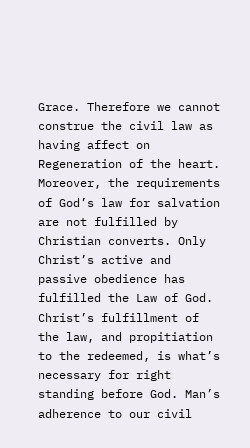Grace. Therefore we cannot construe the civil law as having affect on Regeneration of the heart. Moreover, the requirements of God’s law for salvation are not fulfilled by Christian converts. Only Christ’s active and passive obedience has fulfilled the Law of God. Christ’s fulfillment of the law, and propitiation to the redeemed, is what’s necessary for right standing before God. Man’s adherence to our civil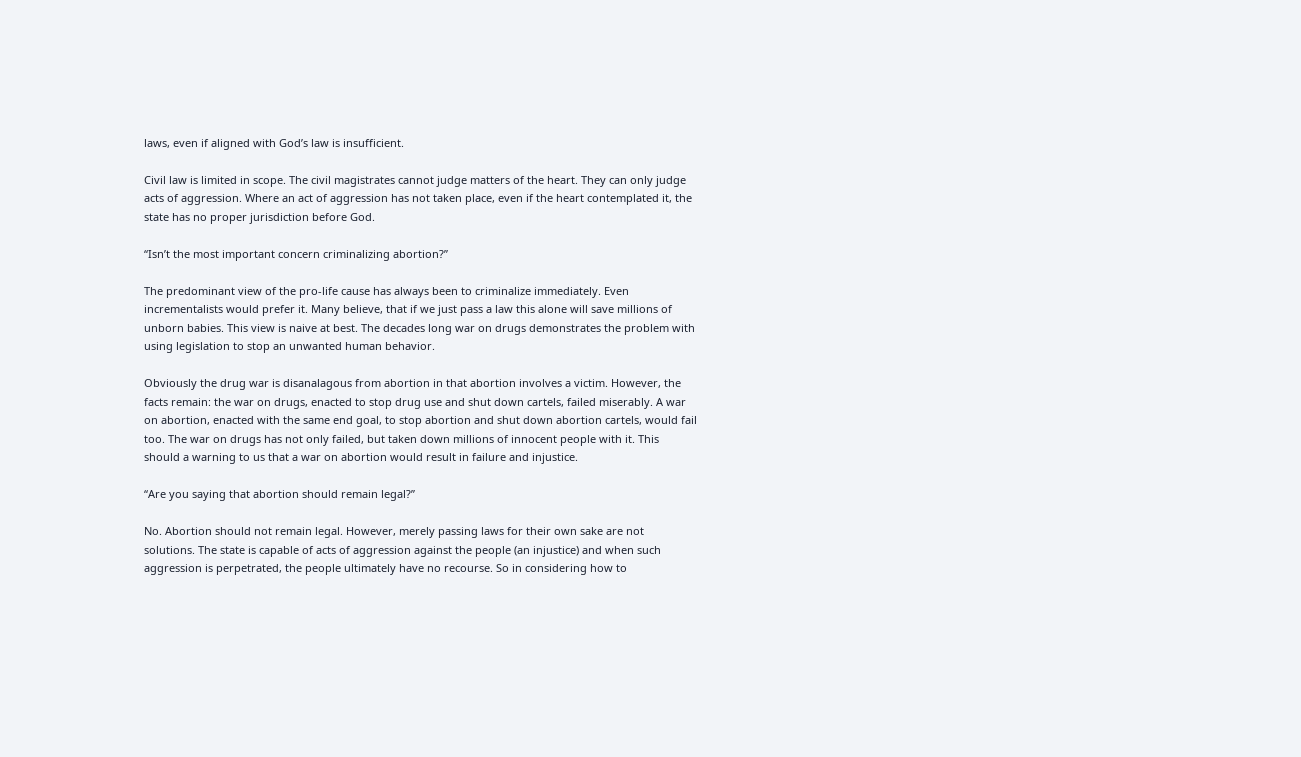laws, even if aligned with God’s law is insufficient.

Civil law is limited in scope. The civil magistrates cannot judge matters of the heart. They can only judge acts of aggression. Where an act of aggression has not taken place, even if the heart contemplated it, the state has no proper jurisdiction before God.

“Isn’t the most important concern criminalizing abortion?”

The predominant view of the pro-life cause has always been to criminalize immediately. Even incrementalists would prefer it. Many believe, that if we just pass a law this alone will save millions of unborn babies. This view is naive at best. The decades long war on drugs demonstrates the problem with using legislation to stop an unwanted human behavior.

Obviously the drug war is disanalagous from abortion in that abortion involves a victim. However, the facts remain: the war on drugs, enacted to stop drug use and shut down cartels, failed miserably. A war on abortion, enacted with the same end goal, to stop abortion and shut down abortion cartels, would fail too. The war on drugs has not only failed, but taken down millions of innocent people with it. This should a warning to us that a war on abortion would result in failure and injustice.

“Are you saying that abortion should remain legal?”

No. Abortion should not remain legal. However, merely passing laws for their own sake are not solutions. The state is capable of acts of aggression against the people (an injustice) and when such aggression is perpetrated, the people ultimately have no recourse. So in considering how to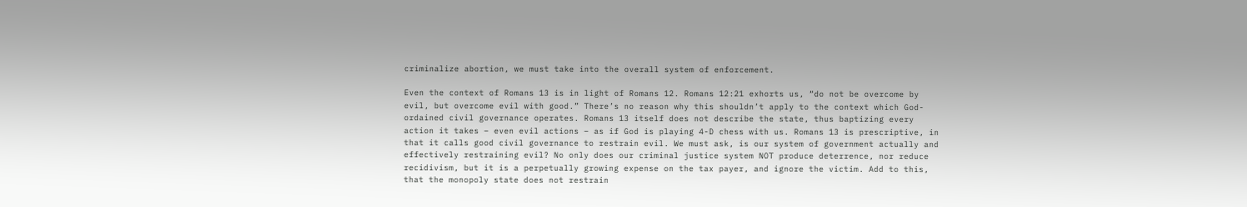criminalize abortion, we must take into the overall system of enforcement.

Even the context of Romans 13 is in light of Romans 12. Romans 12:21 exhorts us, “do not be overcome by evil, but overcome evil with good.” There’s no reason why this shouldn’t apply to the context which God-ordained civil governance operates. Romans 13 itself does not describe the state, thus baptizing every action it takes – even evil actions – as if God is playing 4-D chess with us. Romans 13 is prescriptive, in that it calls good civil governance to restrain evil. We must ask, is our system of government actually and effectively restraining evil? No only does our criminal justice system NOT produce deterrence, nor reduce recidivism, but it is a perpetually growing expense on the tax payer, and ignore the victim. Add to this, that the monopoly state does not restrain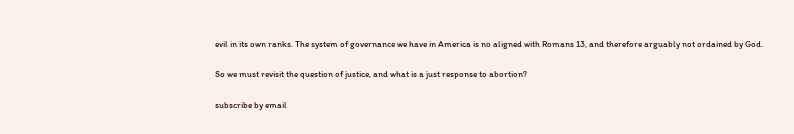evil in its own ranks. The system of governance we have in America is no aligned with Romans 13, and therefore arguably not ordained by God.

So we must revisit the question of justice, and what is a just response to abortion?

subscribe by email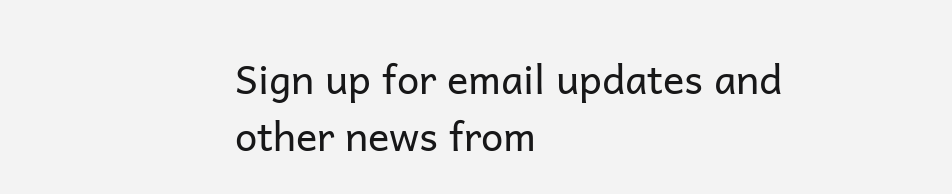Sign up for email updates and other news from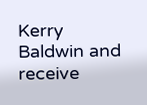Kerry Baldwin and receive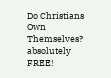Do Christians Own Themselves? absolutely FREE!